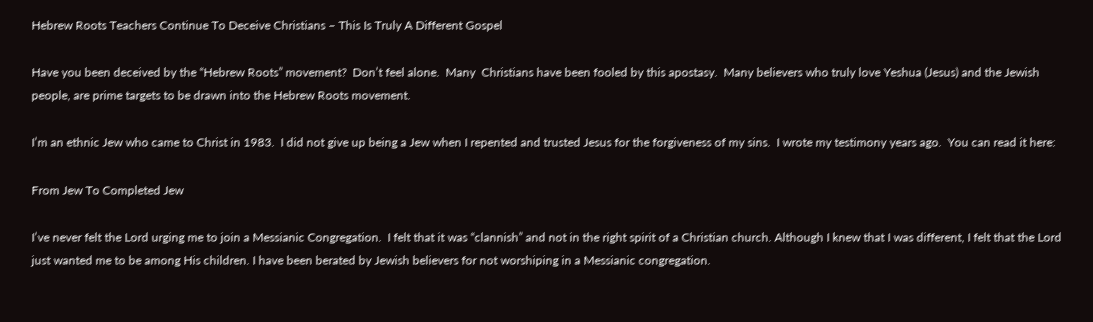Hebrew Roots Teachers Continue To Deceive Christians – This Is Truly A Different Gospel

Have you been deceived by the “Hebrew Roots” movement?  Don’t feel alone.  Many  Christians have been fooled by this apostasy.  Many believers who truly love Yeshua (Jesus) and the Jewish people, are prime targets to be drawn into the Hebrew Roots movement.

I’m an ethnic Jew who came to Christ in 1983.  I did not give up being a Jew when I repented and trusted Jesus for the forgiveness of my sins.  I wrote my testimony years ago.  You can read it here:

From Jew To Completed Jew

I’ve never felt the Lord urging me to join a Messianic Congregation.  I felt that it was “clannish” and not in the right spirit of a Christian church. Although I knew that I was different, I felt that the Lord just wanted me to be among His children. I have been berated by Jewish believers for not worshiping in a Messianic congregation.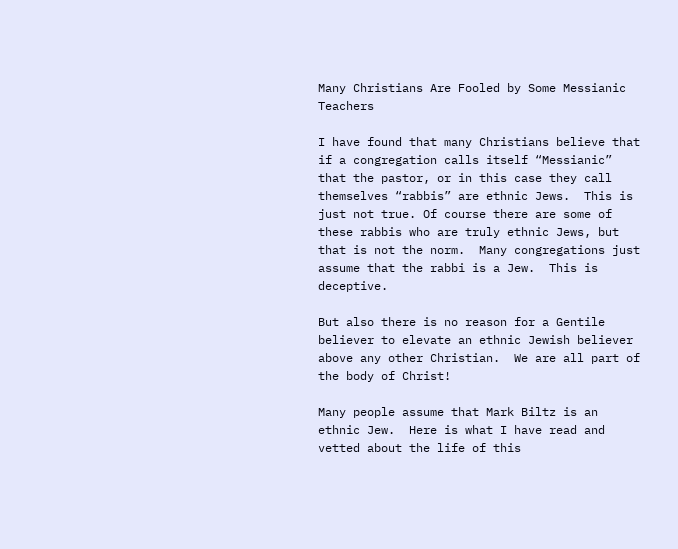Many Christians Are Fooled by Some Messianic Teachers

I have found that many Christians believe that if a congregation calls itself “Messianic” that the pastor, or in this case they call themselves “rabbis” are ethnic Jews.  This is just not true. Of course there are some of these rabbis who are truly ethnic Jews, but that is not the norm.  Many congregations just assume that the rabbi is a Jew.  This is deceptive.

But also there is no reason for a Gentile believer to elevate an ethnic Jewish believer above any other Christian.  We are all part of the body of Christ!

Many people assume that Mark Biltz is an ethnic Jew.  Here is what I have read and vetted about the life of this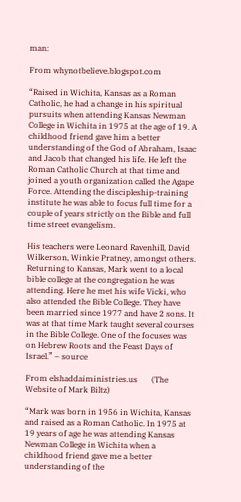man:

From whynotbelieve.blogspot.com

“Raised in Wichita, Kansas as a Roman Catholic, he had a change in his spiritual pursuits when attending Kansas Newman College in Wichita in 1975 at the age of 19. A childhood friend gave him a better understanding of the God of Abraham, Isaac and Jacob that changed his life. He left the Roman Catholic Church at that time and joined a youth organization called the Agape Force. Attending the discipleship-training institute he was able to focus full time for a couple of years strictly on the Bible and full time street evangelism.

His teachers were Leonard Ravenhill, David Wilkerson, Winkie Pratney, amongst others. Returning to Kansas, Mark went to a local bible college at the congregation he was attending. Here he met his wife Vicki, who also attended the Bible College. They have been married since 1977 and have 2 sons. It was at that time Mark taught several courses in the Bible College. One of the focuses was on Hebrew Roots and the Feast Days of Israel.” – source

From elshaddaiministries.us       (The Website of Mark Biltz)

“Mark was born in 1956 in Wichita, Kansas and raised as a Roman Catholic. In 1975 at 19 years of age he was attending Kansas Newman College in Wichita when a childhood friend gave me a better understanding of the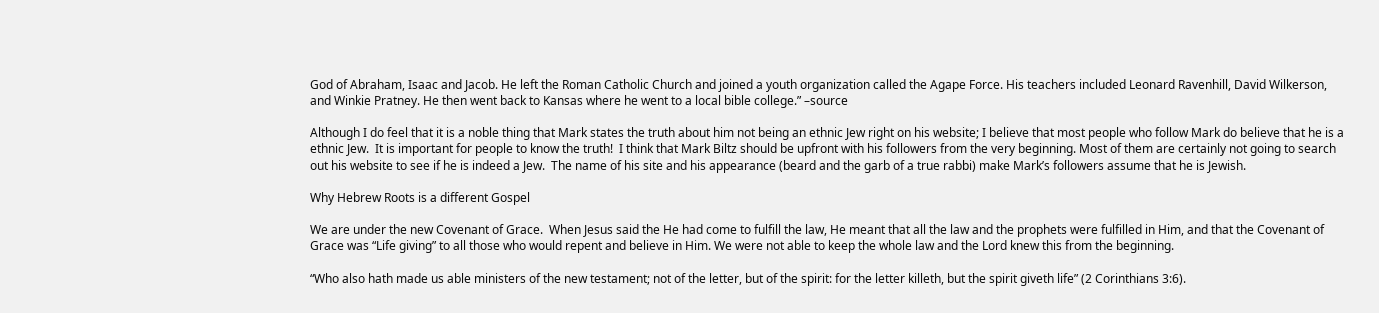God of Abraham, Isaac and Jacob. He left the Roman Catholic Church and joined a youth organization called the Agape Force. His teachers included Leonard Ravenhill, David Wilkerson, and Winkie Pratney. He then went back to Kansas where he went to a local bible college.” –source

Although I do feel that it is a noble thing that Mark states the truth about him not being an ethnic Jew right on his website; I believe that most people who follow Mark do believe that he is a ethnic Jew.  It is important for people to know the truth!  I think that Mark Biltz should be upfront with his followers from the very beginning. Most of them are certainly not going to search out his website to see if he is indeed a Jew.  The name of his site and his appearance (beard and the garb of a true rabbi) make Mark’s followers assume that he is Jewish.

Why Hebrew Roots is a different Gospel

We are under the new Covenant of Grace.  When Jesus said the He had come to fulfill the law, He meant that all the law and the prophets were fulfilled in Him, and that the Covenant of Grace was “Life giving” to all those who would repent and believe in Him. We were not able to keep the whole law and the Lord knew this from the beginning.

“Who also hath made us able ministers of the new testament; not of the letter, but of the spirit: for the letter killeth, but the spirit giveth life” (2 Corinthians 3:6).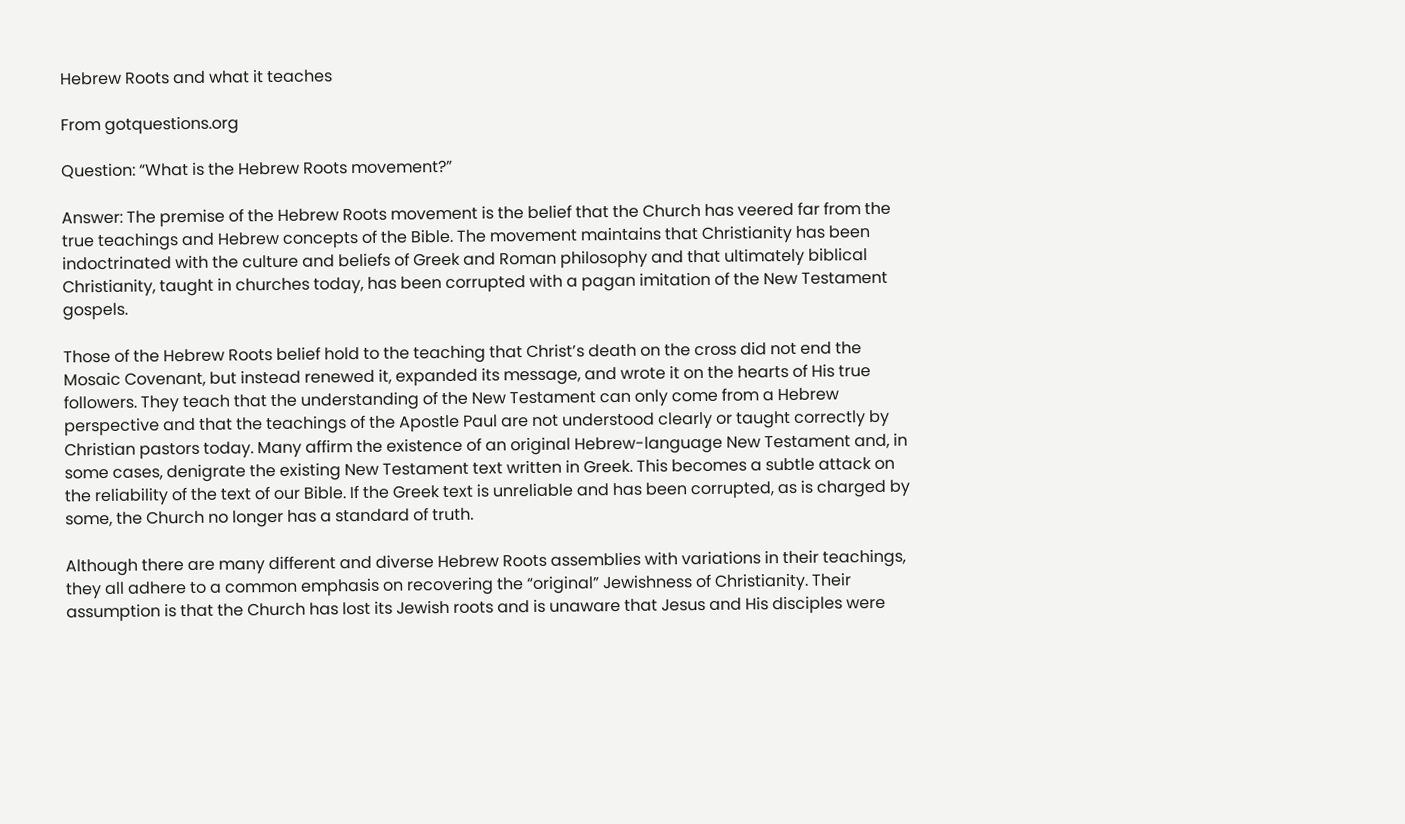Hebrew Roots and what it teaches

From gotquestions.org

Question: “What is the Hebrew Roots movement?”

Answer: The premise of the Hebrew Roots movement is the belief that the Church has veered far from the true teachings and Hebrew concepts of the Bible. The movement maintains that Christianity has been indoctrinated with the culture and beliefs of Greek and Roman philosophy and that ultimately biblical Christianity, taught in churches today, has been corrupted with a pagan imitation of the New Testament gospels.

Those of the Hebrew Roots belief hold to the teaching that Christ’s death on the cross did not end the Mosaic Covenant, but instead renewed it, expanded its message, and wrote it on the hearts of His true followers. They teach that the understanding of the New Testament can only come from a Hebrew perspective and that the teachings of the Apostle Paul are not understood clearly or taught correctly by Christian pastors today. Many affirm the existence of an original Hebrew-language New Testament and, in some cases, denigrate the existing New Testament text written in Greek. This becomes a subtle attack on the reliability of the text of our Bible. If the Greek text is unreliable and has been corrupted, as is charged by some, the Church no longer has a standard of truth.

Although there are many different and diverse Hebrew Roots assemblies with variations in their teachings, they all adhere to a common emphasis on recovering the “original” Jewishness of Christianity. Their assumption is that the Church has lost its Jewish roots and is unaware that Jesus and His disciples were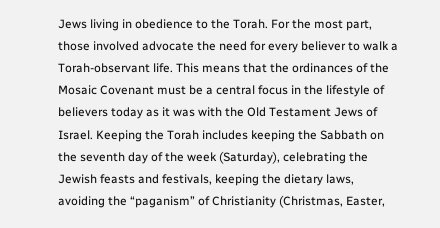Jews living in obedience to the Torah. For the most part, those involved advocate the need for every believer to walk a Torah-observant life. This means that the ordinances of the Mosaic Covenant must be a central focus in the lifestyle of believers today as it was with the Old Testament Jews of Israel. Keeping the Torah includes keeping the Sabbath on the seventh day of the week (Saturday), celebrating the Jewish feasts and festivals, keeping the dietary laws, avoiding the “paganism” of Christianity (Christmas, Easter,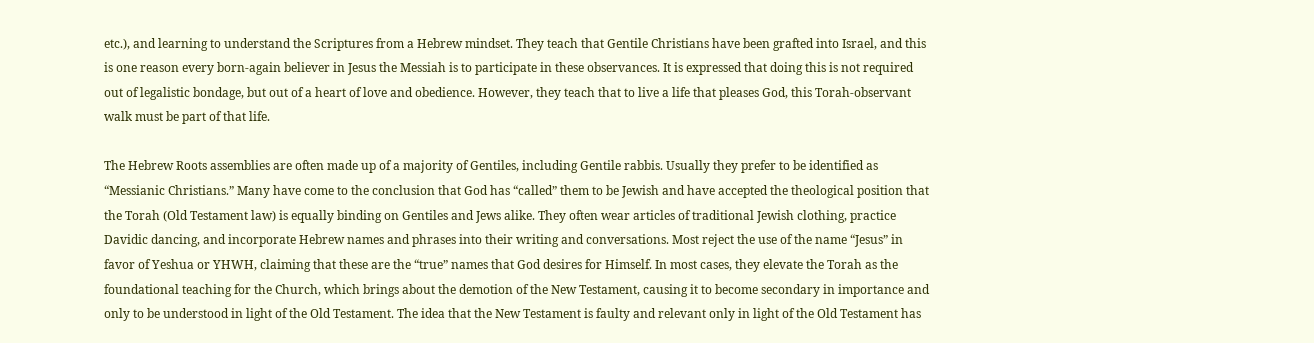etc.), and learning to understand the Scriptures from a Hebrew mindset. They teach that Gentile Christians have been grafted into Israel, and this is one reason every born-again believer in Jesus the Messiah is to participate in these observances. It is expressed that doing this is not required out of legalistic bondage, but out of a heart of love and obedience. However, they teach that to live a life that pleases God, this Torah-observant walk must be part of that life.

The Hebrew Roots assemblies are often made up of a majority of Gentiles, including Gentile rabbis. Usually they prefer to be identified as “Messianic Christians.” Many have come to the conclusion that God has “called” them to be Jewish and have accepted the theological position that the Torah (Old Testament law) is equally binding on Gentiles and Jews alike. They often wear articles of traditional Jewish clothing, practice Davidic dancing, and incorporate Hebrew names and phrases into their writing and conversations. Most reject the use of the name “Jesus” in favor of Yeshua or YHWH, claiming that these are the “true” names that God desires for Himself. In most cases, they elevate the Torah as the foundational teaching for the Church, which brings about the demotion of the New Testament, causing it to become secondary in importance and only to be understood in light of the Old Testament. The idea that the New Testament is faulty and relevant only in light of the Old Testament has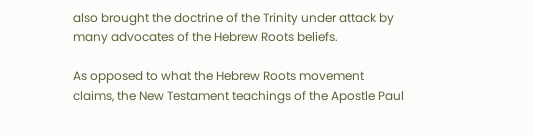also brought the doctrine of the Trinity under attack by many advocates of the Hebrew Roots beliefs.

As opposed to what the Hebrew Roots movement claims, the New Testament teachings of the Apostle Paul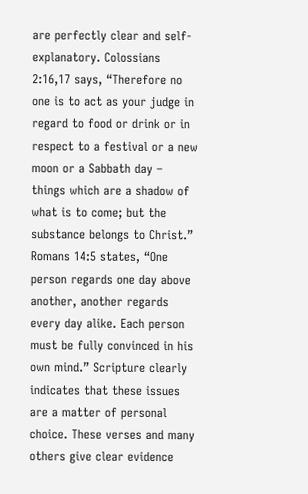are perfectly clear and self-explanatory. Colossians 2:16,17 says, “Therefore no one is to act as your judge in regard to food or drink or in respect to a festival or a new moon or a Sabbath day – things which are a shadow of what is to come; but the substance belongs to Christ.” Romans 14:5 states, “One person regards one day above another, another regards every day alike. Each person must be fully convinced in his own mind.” Scripture clearly indicates that these issues are a matter of personal choice. These verses and many others give clear evidence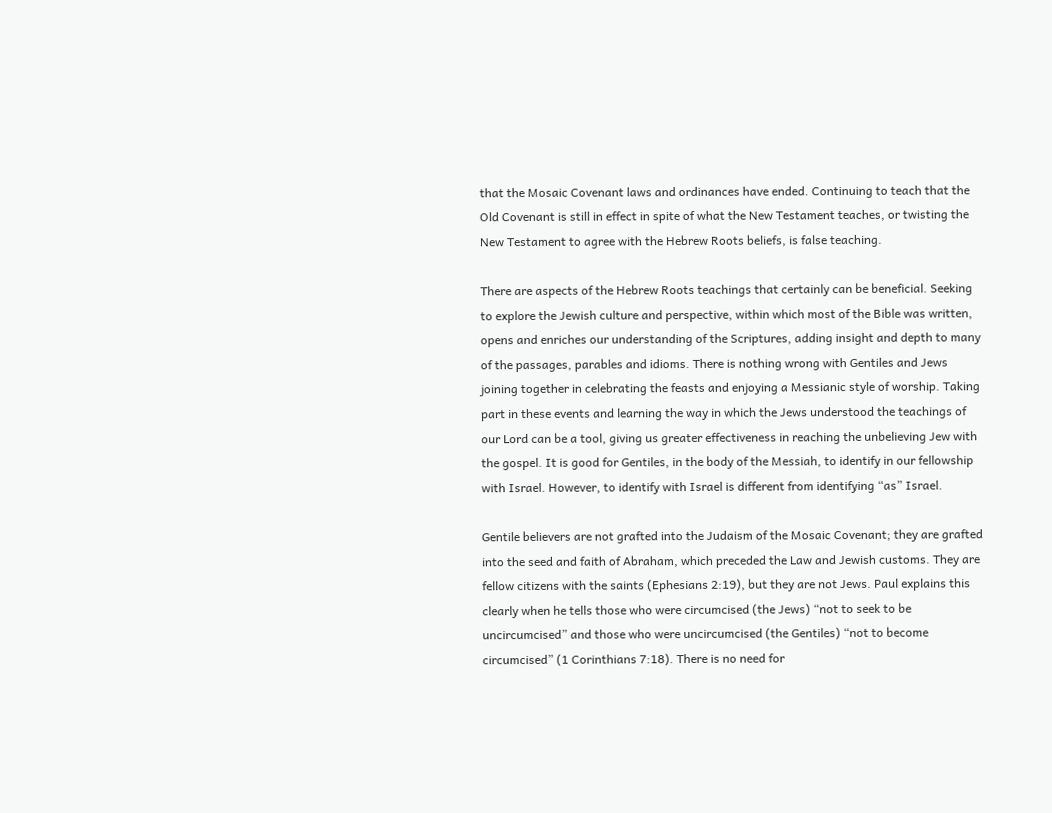that the Mosaic Covenant laws and ordinances have ended. Continuing to teach that the Old Covenant is still in effect in spite of what the New Testament teaches, or twisting the New Testament to agree with the Hebrew Roots beliefs, is false teaching.

There are aspects of the Hebrew Roots teachings that certainly can be beneficial. Seeking to explore the Jewish culture and perspective, within which most of the Bible was written, opens and enriches our understanding of the Scriptures, adding insight and depth to many of the passages, parables and idioms. There is nothing wrong with Gentiles and Jews joining together in celebrating the feasts and enjoying a Messianic style of worship. Taking part in these events and learning the way in which the Jews understood the teachings of our Lord can be a tool, giving us greater effectiveness in reaching the unbelieving Jew with the gospel. It is good for Gentiles, in the body of the Messiah, to identify in our fellowship with Israel. However, to identify with Israel is different from identifying “as” Israel.

Gentile believers are not grafted into the Judaism of the Mosaic Covenant; they are grafted into the seed and faith of Abraham, which preceded the Law and Jewish customs. They are fellow citizens with the saints (Ephesians 2:19), but they are not Jews. Paul explains this clearly when he tells those who were circumcised (the Jews) “not to seek to be uncircumcised” and those who were uncircumcised (the Gentiles) “not to become circumcised” (1 Corinthians 7:18). There is no need for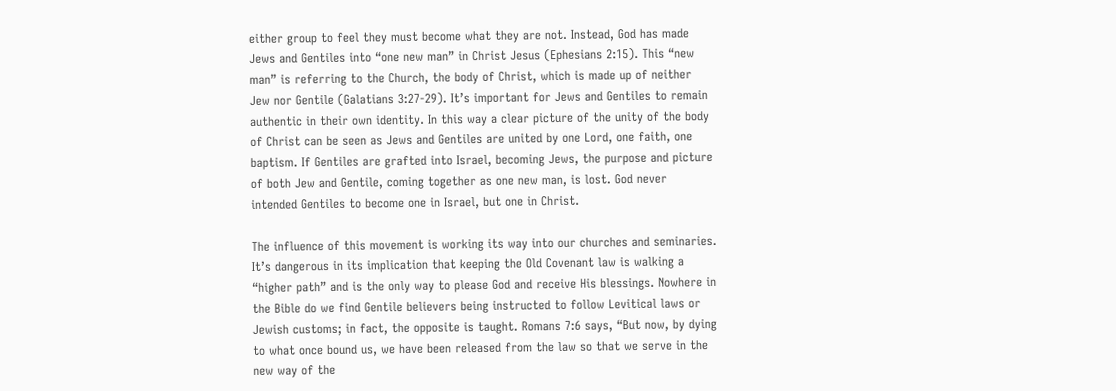either group to feel they must become what they are not. Instead, God has made Jews and Gentiles into “one new man” in Christ Jesus (Ephesians 2:15). This “new man” is referring to the Church, the body of Christ, which is made up of neither Jew nor Gentile (Galatians 3:27-29). It’s important for Jews and Gentiles to remain authentic in their own identity. In this way a clear picture of the unity of the body of Christ can be seen as Jews and Gentiles are united by one Lord, one faith, one baptism. If Gentiles are grafted into Israel, becoming Jews, the purpose and picture of both Jew and Gentile, coming together as one new man, is lost. God never intended Gentiles to become one in Israel, but one in Christ.

The influence of this movement is working its way into our churches and seminaries. It’s dangerous in its implication that keeping the Old Covenant law is walking a “higher path” and is the only way to please God and receive His blessings. Nowhere in the Bible do we find Gentile believers being instructed to follow Levitical laws or Jewish customs; in fact, the opposite is taught. Romans 7:6 says, “But now, by dying to what once bound us, we have been released from the law so that we serve in the new way of the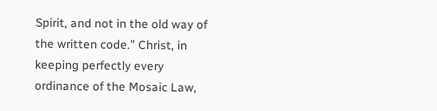Spirit, and not in the old way of the written code.” Christ, in keeping perfectly every ordinance of the Mosaic Law,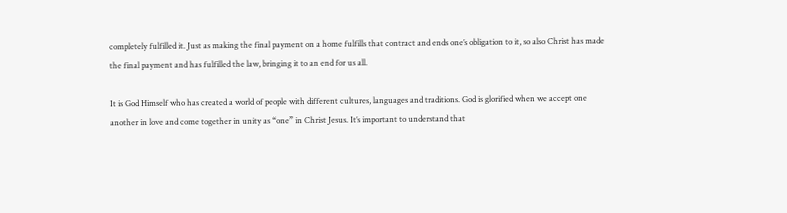completely fulfilled it. Just as making the final payment on a home fulfills that contract and ends one’s obligation to it, so also Christ has made the final payment and has fulfilled the law, bringing it to an end for us all.

It is God Himself who has created a world of people with different cultures, languages and traditions. God is glorified when we accept one another in love and come together in unity as “one” in Christ Jesus. It’s important to understand that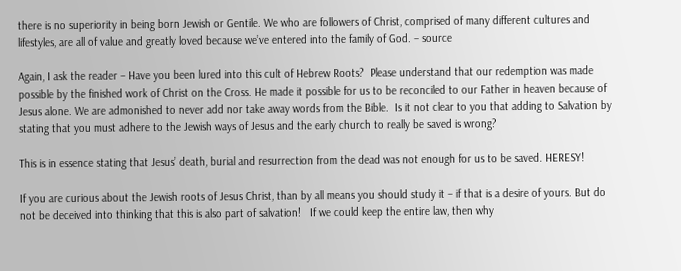there is no superiority in being born Jewish or Gentile. We who are followers of Christ, comprised of many different cultures and lifestyles, are all of value and greatly loved because we’ve entered into the family of God. – source

Again, I ask the reader – Have you been lured into this cult of Hebrew Roots?  Please understand that our redemption was made possible by the finished work of Christ on the Cross. He made it possible for us to be reconciled to our Father in heaven because of Jesus alone. We are admonished to never add nor take away words from the Bible.  Is it not clear to you that adding to Salvation by stating that you must adhere to the Jewish ways of Jesus and the early church to really be saved is wrong?

This is in essence stating that Jesus’ death, burial and resurrection from the dead was not enough for us to be saved. HERESY!

If you are curious about the Jewish roots of Jesus Christ, than by all means you should study it – if that is a desire of yours. But do not be deceived into thinking that this is also part of salvation!   If we could keep the entire law, then why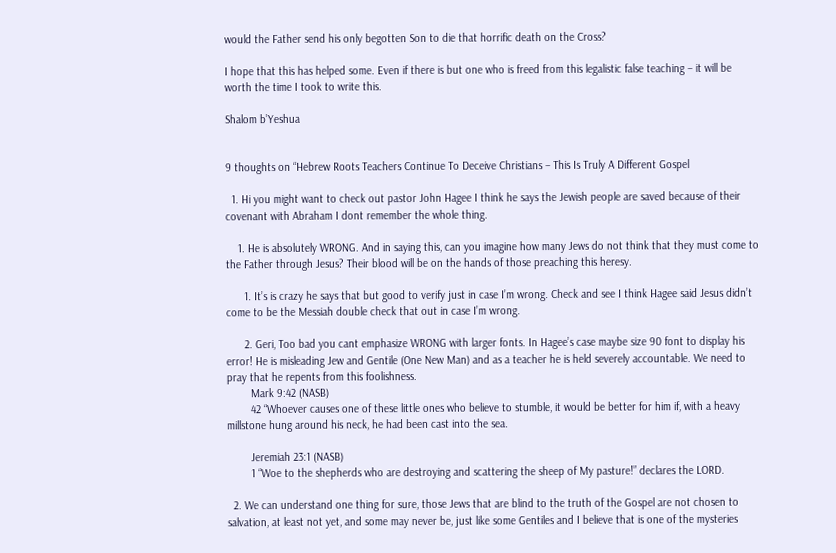would the Father send his only begotten Son to die that horrific death on the Cross?

I hope that this has helped some. Even if there is but one who is freed from this legalistic false teaching – it will be worth the time I took to write this.

Shalom b’Yeshua


9 thoughts on “Hebrew Roots Teachers Continue To Deceive Christians – This Is Truly A Different Gospel

  1. Hi you might want to check out pastor John Hagee I think he says the Jewish people are saved because of their covenant with Abraham I dont remember the whole thing.

    1. He is absolutely WRONG. And in saying this, can you imagine how many Jews do not think that they must come to the Father through Jesus? Their blood will be on the hands of those preaching this heresy.

      1. It’s is crazy he says that but good to verify just in case I’m wrong. Check and see I think Hagee said Jesus didn’t come to be the Messiah double check that out in case I’m wrong.

      2. Geri, Too bad you cant emphasize WRONG with larger fonts. In Hagee’s case maybe size 90 font to display his error! He is misleading Jew and Gentile (One New Man) and as a teacher he is held severely accountable. We need to pray that he repents from this foolishness.
        Mark 9:42 (NASB)
        42 “Whoever causes one of these little ones who believe to stumble, it would be better for him if, with a heavy millstone hung around his neck, he had been cast into the sea.

        Jeremiah 23:1 (NASB)
        1 “Woe to the shepherds who are destroying and scattering the sheep of My pasture!” declares the LORD.

  2. We can understand one thing for sure, those Jews that are blind to the truth of the Gospel are not chosen to salvation, at least not yet, and some may never be, just like some Gentiles and I believe that is one of the mysteries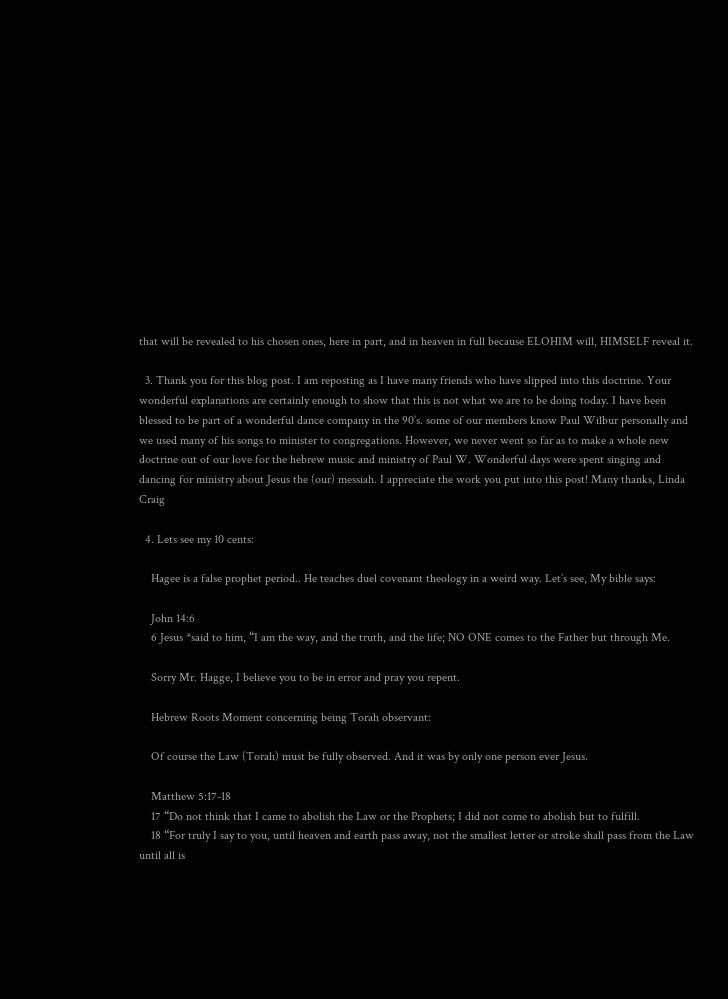that will be revealed to his chosen ones, here in part, and in heaven in full because ELOHIM will, HIMSELF reveal it.

  3. Thank you for this blog post. I am reposting as I have many friends who have slipped into this doctrine. Your wonderful explanations are certainly enough to show that this is not what we are to be doing today. I have been blessed to be part of a wonderful dance company in the 90’s. some of our members know Paul Wilbur personally and we used many of his songs to minister to congregations. However, we never went so far as to make a whole new doctrine out of our love for the hebrew music and ministry of Paul W. Wonderful days were spent singing and dancing for ministry about Jesus the (our) messiah. I appreciate the work you put into this post! Many thanks, Linda Craig

  4. Lets see my 10 cents:

    Hagee is a false prophet period.. He teaches duel covenant theology in a weird way. Let’s see, My bible says:

    John 14:6
    6 Jesus *said to him, “I am the way, and the truth, and the life; NO ONE comes to the Father but through Me.

    Sorry Mr. Hagge, I believe you to be in error and pray you repent.

    Hebrew Roots Moment concerning being Torah observant:

    Of course the Law (Torah) must be fully observed. And it was by only one person ever Jesus.

    Matthew 5:17-18
    17 “Do not think that I came to abolish the Law or the Prophets; I did not come to abolish but to fulfill.
    18 “For truly I say to you, until heaven and earth pass away, not the smallest letter or stroke shall pass from the Law until all is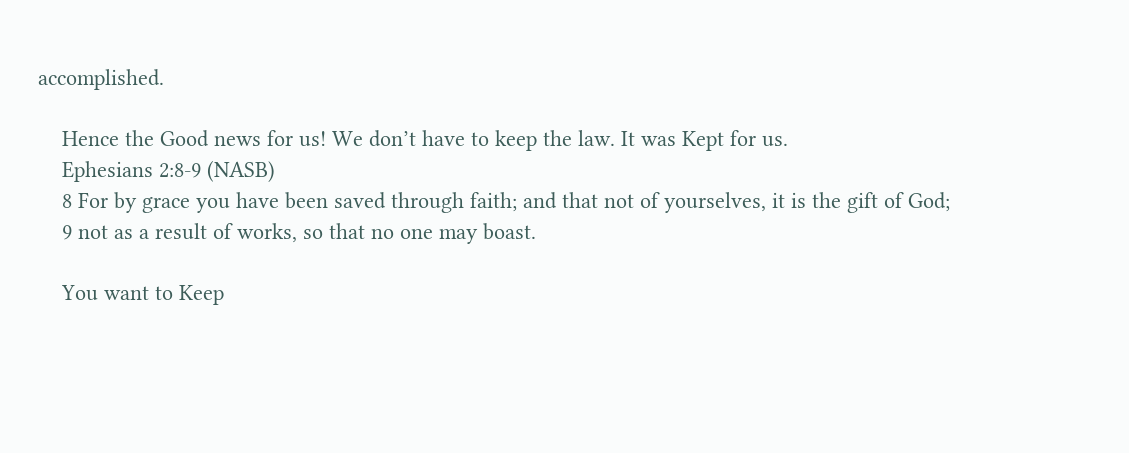accomplished.

    Hence the Good news for us! We don’t have to keep the law. It was Kept for us.
    Ephesians 2:8-9 (NASB)
    8 For by grace you have been saved through faith; and that not of yourselves, it is the gift of God;
    9 not as a result of works, so that no one may boast.

    You want to Keep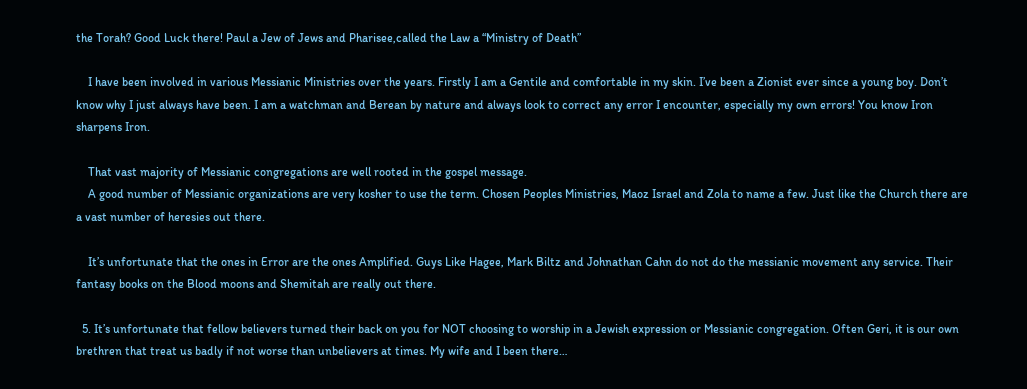the Torah? Good Luck there! Paul a Jew of Jews and Pharisee,called the Law a “Ministry of Death”

    I have been involved in various Messianic Ministries over the years. Firstly I am a Gentile and comfortable in my skin. I’ve been a Zionist ever since a young boy. Don’t know why I just always have been. I am a watchman and Berean by nature and always look to correct any error I encounter, especially my own errors! You know Iron sharpens Iron.

    That vast majority of Messianic congregations are well rooted in the gospel message.
    A good number of Messianic organizations are very kosher to use the term. Chosen Peoples Ministries, Maoz Israel and Zola to name a few. Just like the Church there are a vast number of heresies out there.

    It’s unfortunate that the ones in Error are the ones Amplified. Guys Like Hagee, Mark Biltz and Johnathan Cahn do not do the messianic movement any service. Their fantasy books on the Blood moons and Shemitah are really out there.

  5. It’s unfortunate that fellow believers turned their back on you for NOT choosing to worship in a Jewish expression or Messianic congregation. Often Geri, it is our own brethren that treat us badly if not worse than unbelievers at times. My wife and I been there…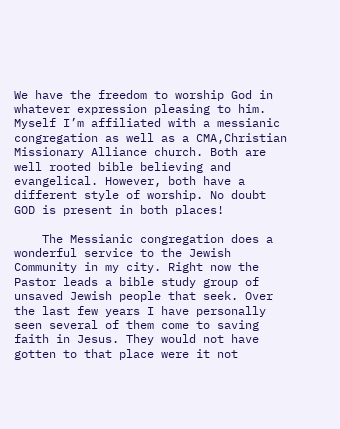We have the freedom to worship God in whatever expression pleasing to him. Myself I’m affiliated with a messianic congregation as well as a CMA,Christian Missionary Alliance church. Both are well rooted bible believing and evangelical. However, both have a different style of worship. No doubt GOD is present in both places!

    The Messianic congregation does a wonderful service to the Jewish Community in my city. Right now the Pastor leads a bible study group of unsaved Jewish people that seek. Over the last few years I have personally seen several of them come to saving faith in Jesus. They would not have gotten to that place were it not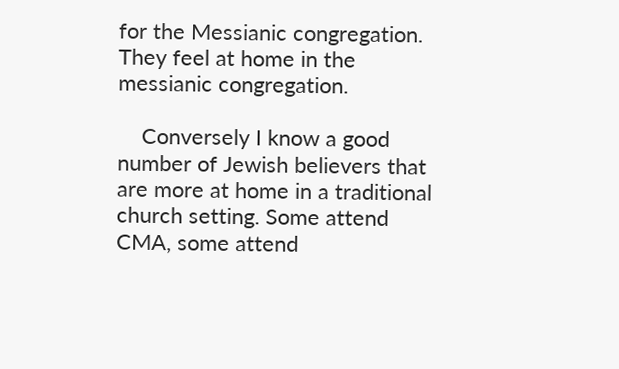for the Messianic congregation. They feel at home in the messianic congregation.

    Conversely I know a good number of Jewish believers that are more at home in a traditional church setting. Some attend CMA, some attend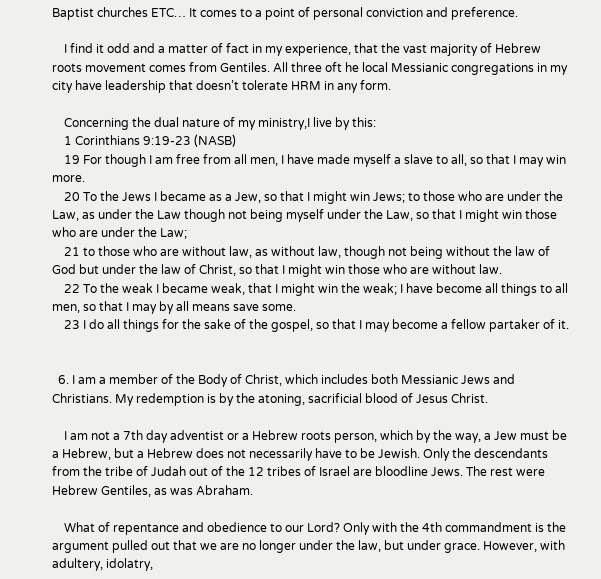Baptist churches ETC… It comes to a point of personal conviction and preference.

    I find it odd and a matter of fact in my experience, that the vast majority of Hebrew roots movement comes from Gentiles. All three oft he local Messianic congregations in my city have leadership that doesn’t tolerate HRM in any form.

    Concerning the dual nature of my ministry,I live by this:
    1 Corinthians 9:19-23 (NASB)
    19 For though I am free from all men, I have made myself a slave to all, so that I may win more.
    20 To the Jews I became as a Jew, so that I might win Jews; to those who are under the Law, as under the Law though not being myself under the Law, so that I might win those who are under the Law;
    21 to those who are without law, as without law, though not being without the law of God but under the law of Christ, so that I might win those who are without law.
    22 To the weak I became weak, that I might win the weak; I have become all things to all men, so that I may by all means save some.
    23 I do all things for the sake of the gospel, so that I may become a fellow partaker of it.


  6. I am a member of the Body of Christ, which includes both Messianic Jews and Christians. My redemption is by the atoning, sacrificial blood of Jesus Christ.

    I am not a 7th day adventist or a Hebrew roots person, which by the way, a Jew must be a Hebrew, but a Hebrew does not necessarily have to be Jewish. Only the descendants from the tribe of Judah out of the 12 tribes of Israel are bloodline Jews. The rest were Hebrew Gentiles, as was Abraham.

    What of repentance and obedience to our Lord? Only with the 4th commandment is the argument pulled out that we are no longer under the law, but under grace. However, with adultery, idolatry,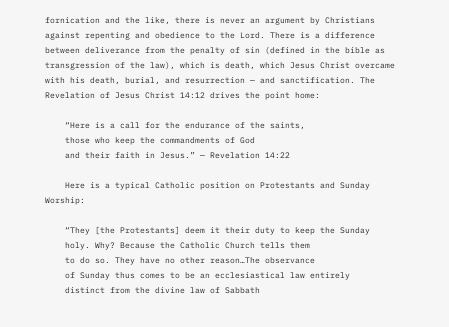fornication and the like, there is never an argument by Christians against repenting and obedience to the Lord. There is a difference between deliverance from the penalty of sin (defined in the bible as transgression of the law), which is death, which Jesus Christ overcame with his death, burial, and resurrection — and sanctification. The Revelation of Jesus Christ 14:12 drives the point home:

    “Here is a call for the endurance of the saints,
    those who keep the commandments of God
    and their faith in Jesus.” — Revelation 14:22

    Here is a typical Catholic position on Protestants and Sunday Worship:

    “They [the Protestants] deem it their duty to keep the Sunday
    holy. Why? Because the Catholic Church tells them
    to do so. They have no other reason…The observance
    of Sunday thus comes to be an ecclesiastical law entirely
    distinct from the divine law of Sabbath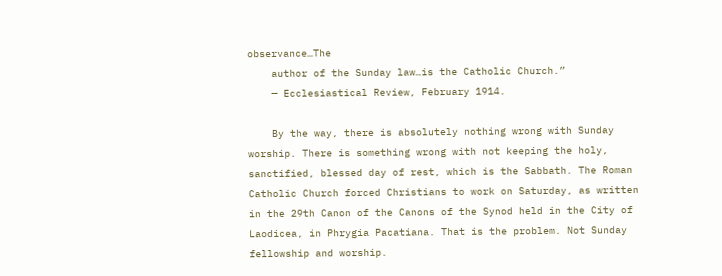observance…The
    author of the Sunday law…is the Catholic Church.”
    — Ecclesiastical Review, February 1914.

    By the way, there is absolutely nothing wrong with Sunday worship. There is something wrong with not keeping the holy, sanctified, blessed day of rest, which is the Sabbath. The Roman Catholic Church forced Christians to work on Saturday, as written in the 29th Canon of the Canons of the Synod held in the City of Laodicea, in Phrygia Pacatiana. That is the problem. Not Sunday fellowship and worship.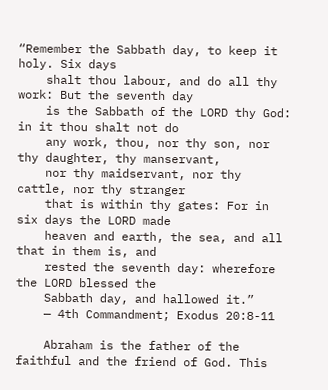“Remember the Sabbath day, to keep it holy. Six days
    shalt thou labour, and do all thy work: But the seventh day
    is the Sabbath of the LORD thy God: in it thou shalt not do
    any work, thou, nor thy son, nor thy daughter, thy manservant,
    nor thy maidservant, nor thy cattle, nor thy stranger
    that is within thy gates: For in six days the LORD made
    heaven and earth, the sea, and all that in them is, and
    rested the seventh day: wherefore the LORD blessed the
    Sabbath day, and hallowed it.”
    — 4th Commandment; Exodus 20:8-11

    Abraham is the father of the faithful and the friend of God. This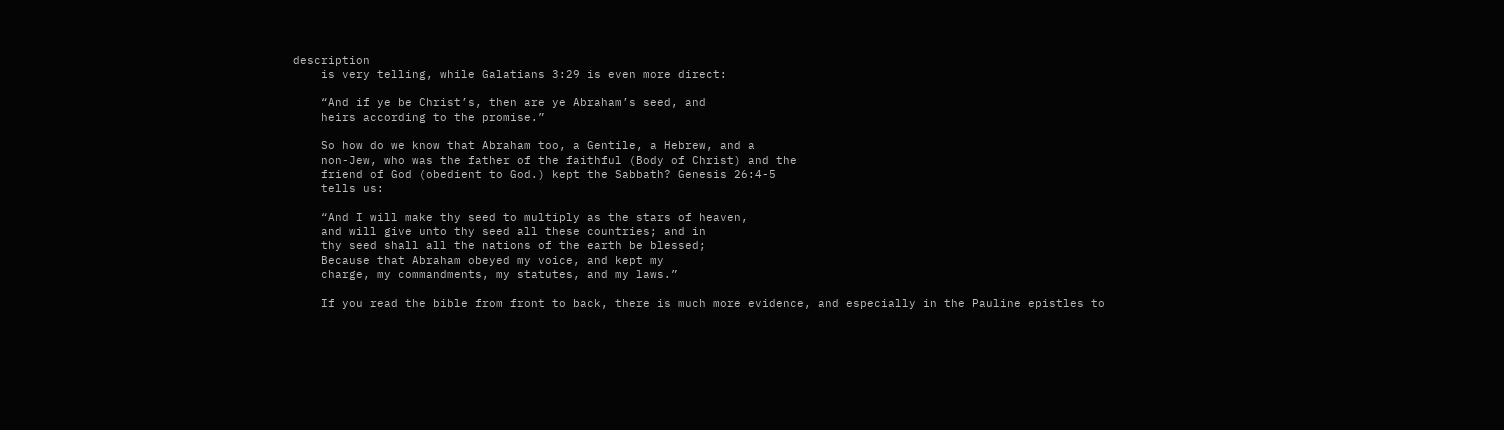description
    is very telling, while Galatians 3:29 is even more direct:

    “And if ye be Christ’s, then are ye Abraham’s seed, and
    heirs according to the promise.”

    So how do we know that Abraham too, a Gentile, a Hebrew, and a
    non-Jew, who was the father of the faithful (Body of Christ) and the
    friend of God (obedient to God.) kept the Sabbath? Genesis 26:4-5
    tells us:

    “And I will make thy seed to multiply as the stars of heaven,
    and will give unto thy seed all these countries; and in
    thy seed shall all the nations of the earth be blessed;
    Because that Abraham obeyed my voice, and kept my
    charge, my commandments, my statutes, and my laws.”

    If you read the bible from front to back, there is much more evidence, and especially in the Pauline epistles to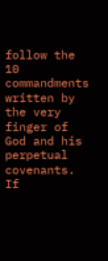follow the 10 commandments written by the very finger of God and his perpetual covenants. If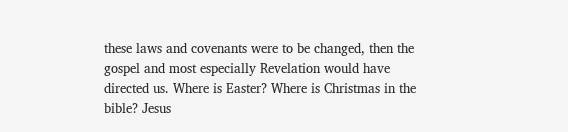these laws and covenants were to be changed, then the gospel and most especially Revelation would have directed us. Where is Easter? Where is Christmas in the bible? Jesus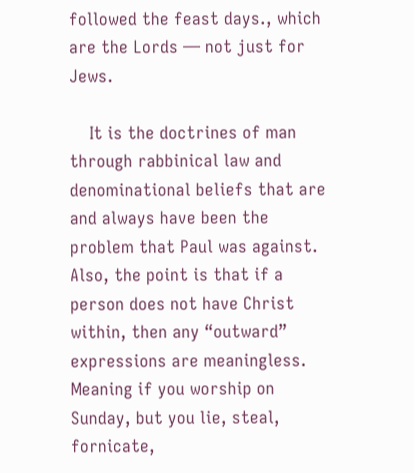followed the feast days., which are the Lords — not just for Jews.

    It is the doctrines of man through rabbinical law and denominational beliefs that are and always have been the problem that Paul was against. Also, the point is that if a person does not have Christ within, then any “outward” expressions are meaningless. Meaning if you worship on Sunday, but you lie, steal, fornicate,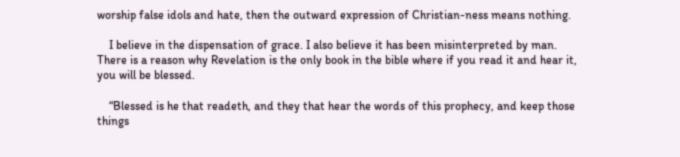worship false idols and hate, then the outward expression of Christian-ness means nothing.

    I believe in the dispensation of grace. I also believe it has been misinterpreted by man. There is a reason why Revelation is the only book in the bible where if you read it and hear it, you will be blessed.

    “Blessed is he that readeth, and they that hear the words of this prophecy, and keep those things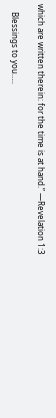which are written therein: for the time is at hand.” —Revelation 1:3

    Blessings to you…..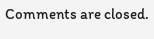Comments are closed.